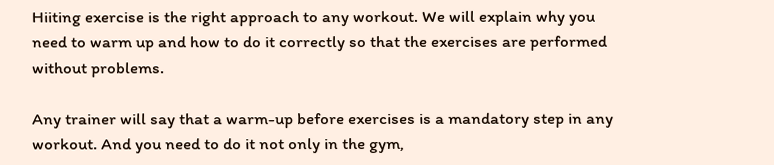Hiiting exercise is the right approach to any workout. We will explain why you need to warm up and how to do it correctly so that the exercises are performed without problems.

Any trainer will say that a warm-up before exercises is a mandatory step in any workout. And you need to do it not only in the gym,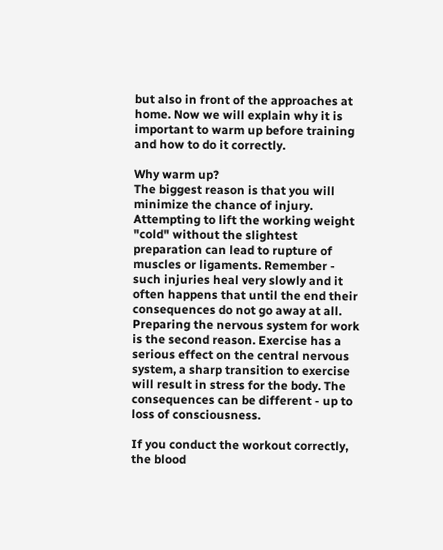but also in front of the approaches at home. Now we will explain why it is important to warm up before training and how to do it correctly.

Why warm up?
The biggest reason is that you will minimize the chance of injury. Attempting to lift the working weight "cold" without the slightest preparation can lead to rupture of muscles or ligaments. Remember - such injuries heal very slowly and it often happens that until the end their consequences do not go away at all. Preparing the nervous system for work is the second reason. Exercise has a serious effect on the central nervous system, a sharp transition to exercise will result in stress for the body. The consequences can be different - up to loss of consciousness.

If you conduct the workout correctly, the blood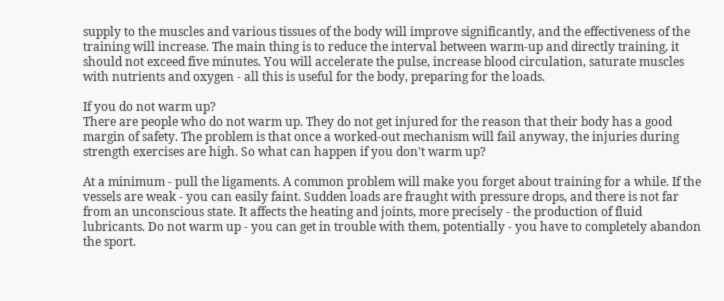supply to the muscles and various tissues of the body will improve significantly, and the effectiveness of the training will increase. The main thing is to reduce the interval between warm-up and directly training, it should not exceed five minutes. You will accelerate the pulse, increase blood circulation, saturate muscles with nutrients and oxygen - all this is useful for the body, preparing for the loads.

If you do not warm up?
There are people who do not warm up. They do not get injured for the reason that their body has a good margin of safety. The problem is that once a worked-out mechanism will fail anyway, the injuries during strength exercises are high. So what can happen if you don't warm up?

At a minimum - pull the ligaments. A common problem will make you forget about training for a while. If the vessels are weak - you can easily faint. Sudden loads are fraught with pressure drops, and there is not far from an unconscious state. It affects the heating and joints, more precisely - the production of fluid lubricants. Do not warm up - you can get in trouble with them, potentially - you have to completely abandon the sport.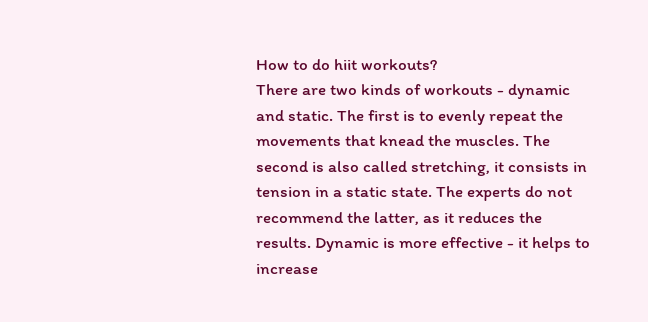How to do hiit workouts?
There are two kinds of workouts - dynamic and static. The first is to evenly repeat the movements that knead the muscles. The second is also called stretching, it consists in tension in a static state. The experts do not recommend the latter, as it reduces the results. Dynamic is more effective - it helps to increase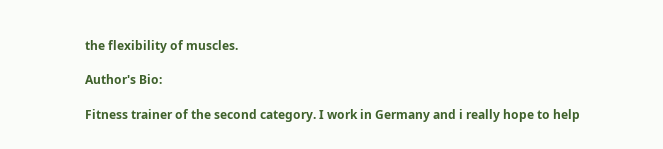the flexibility of muscles.

Author's Bio:

Fitness trainer of the second category. I work in Germany and i really hope to help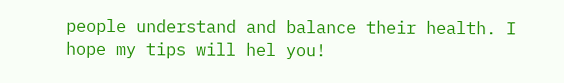people understand and balance their health. I hope my tips will hel you!